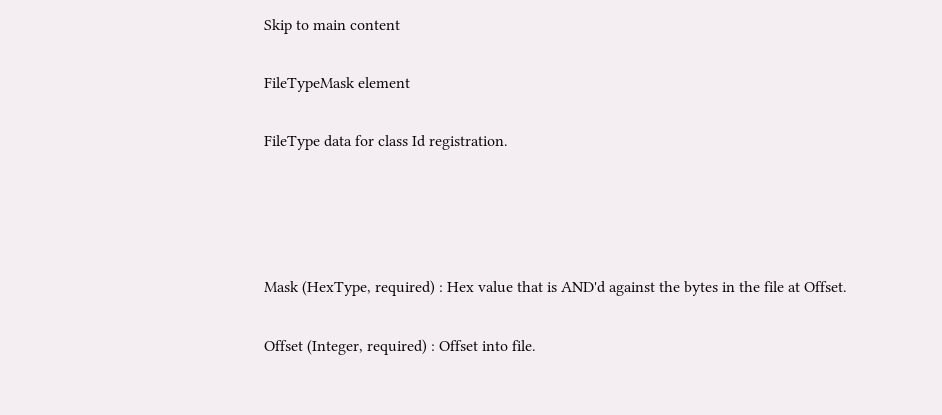Skip to main content

FileTypeMask element

FileType data for class Id registration.




Mask (HexType, required) : Hex value that is AND'd against the bytes in the file at Offset.

Offset (Integer, required) : Offset into file.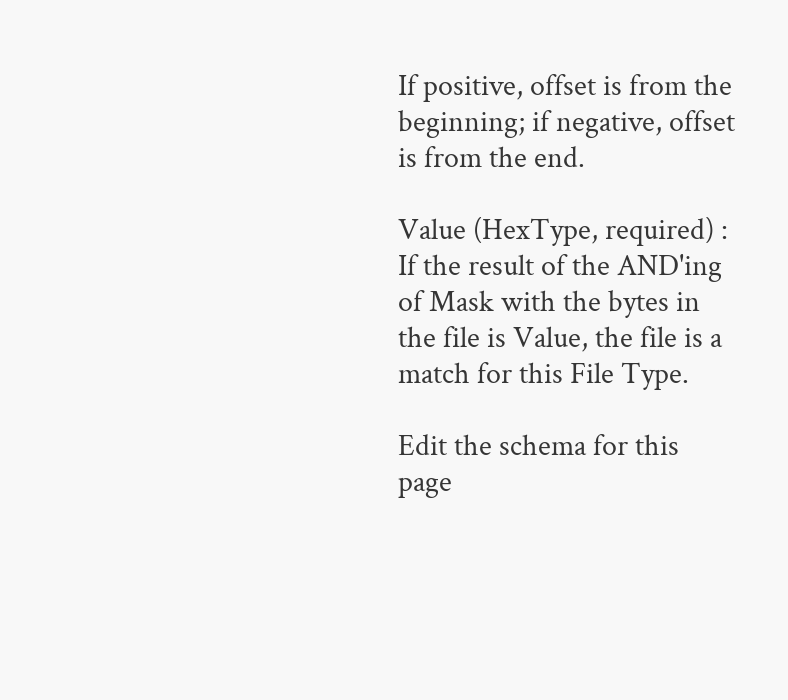If positive, offset is from the beginning; if negative, offset is from the end.

Value (HexType, required) : If the result of the AND'ing of Mask with the bytes in the file is Value, the file is a match for this File Type.

Edit the schema for this page